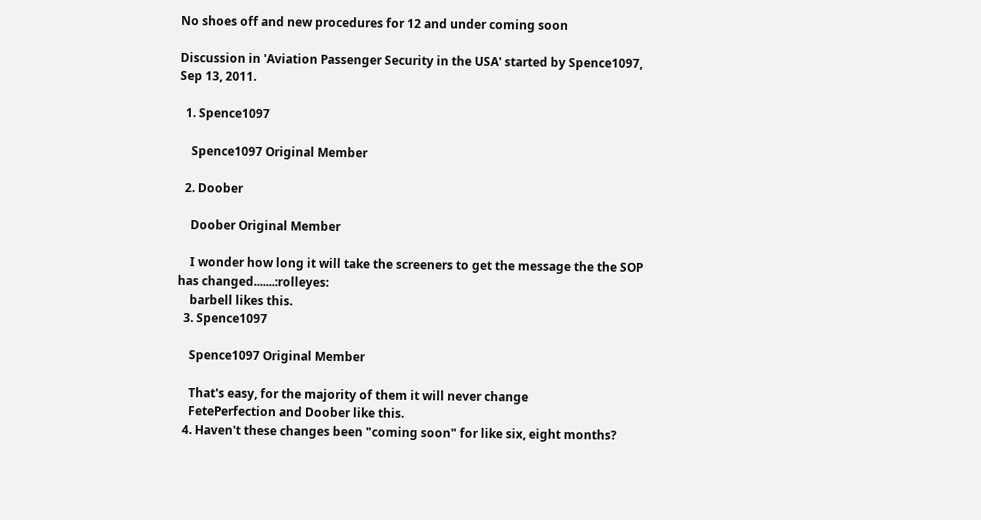No shoes off and new procedures for 12 and under coming soon

Discussion in 'Aviation Passenger Security in the USA' started by Spence1097, Sep 13, 2011.

  1. Spence1097

    Spence1097 Original Member

  2. Doober

    Doober Original Member

    I wonder how long it will take the screeners to get the message the the SOP has changed.......:rolleyes:
    barbell likes this.
  3. Spence1097

    Spence1097 Original Member

    That's easy, for the majority of them it will never change
    FetePerfection and Doober like this.
  4. Haven't these changes been "coming soon" for like six, eight months?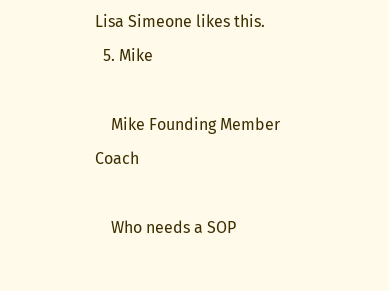Lisa Simeone likes this.
  5. Mike

    Mike Founding Member Coach

    Who needs a SOP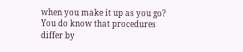when you make it up as you go? You do know that procedures differ by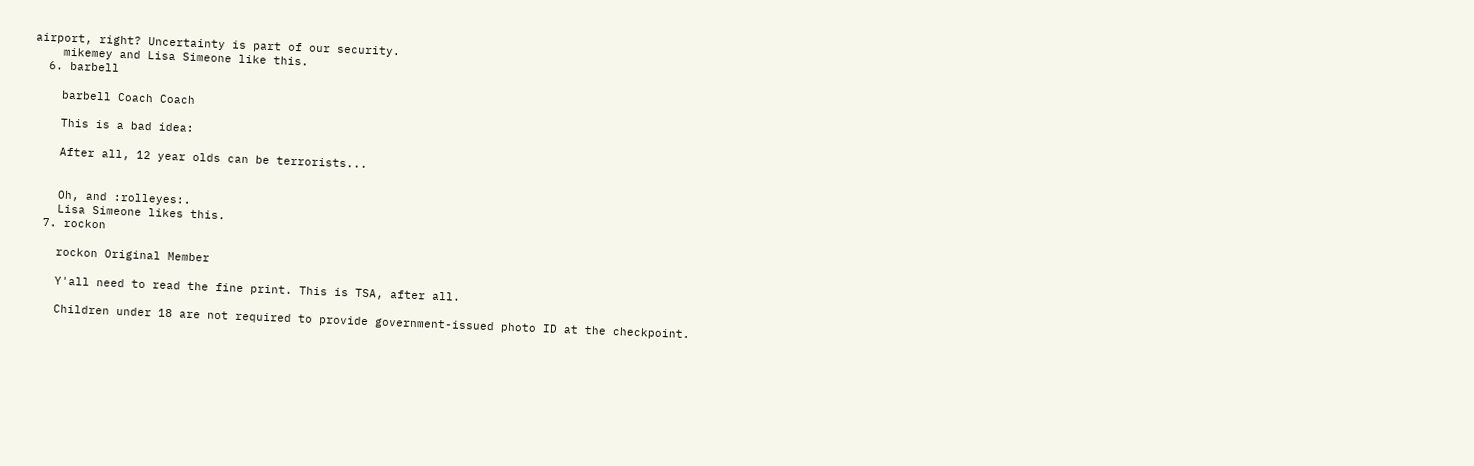airport, right? Uncertainty is part of our security.
    mikemey and Lisa Simeone like this.
  6. barbell

    barbell Coach Coach

    This is a bad idea:

    After all, 12 year olds can be terrorists...


    Oh, and :rolleyes:.
    Lisa Simeone likes this.
  7. rockon

    rockon Original Member

    Y'all need to read the fine print. This is TSA, after all.

    Children under 18 are not required to provide government-issued photo ID at the checkpoint.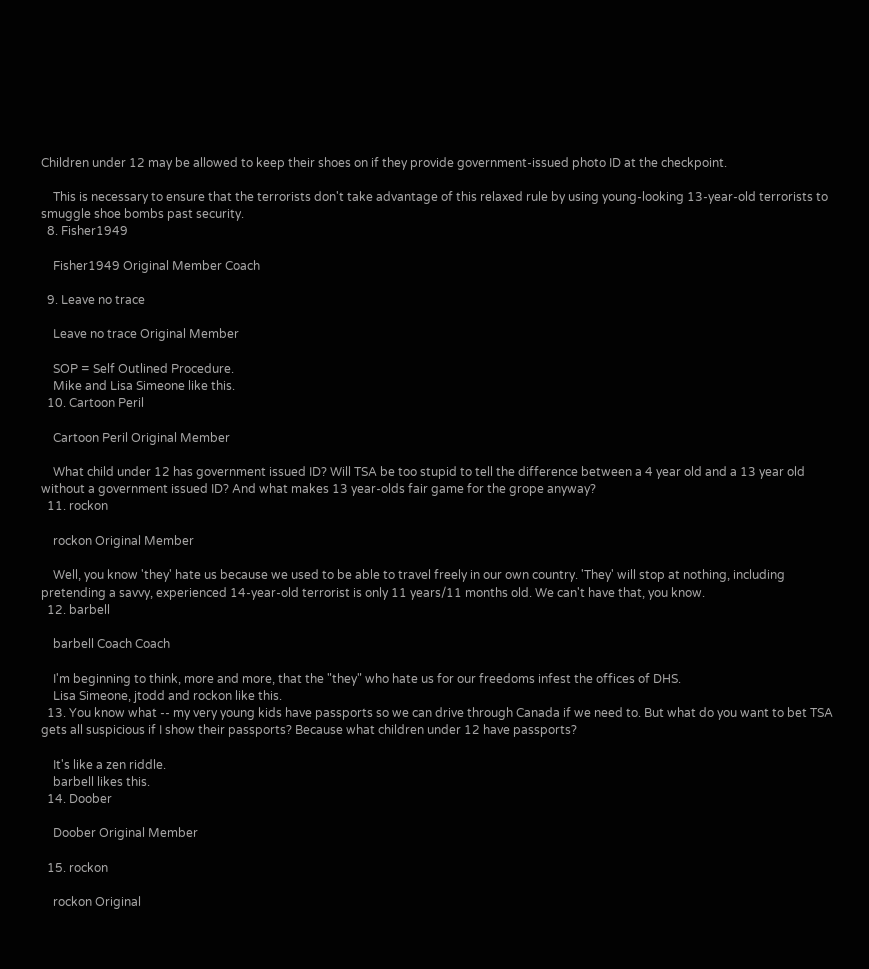Children under 12 may be allowed to keep their shoes on if they provide government-issued photo ID at the checkpoint.

    This is necessary to ensure that the terrorists don't take advantage of this relaxed rule by using young-looking 13-year-old terrorists to smuggle shoe bombs past security.
  8. Fisher1949

    Fisher1949 Original Member Coach

  9. Leave no trace

    Leave no trace Original Member

    SOP = Self Outlined Procedure.
    Mike and Lisa Simeone like this.
  10. Cartoon Peril

    Cartoon Peril Original Member

    What child under 12 has government issued ID? Will TSA be too stupid to tell the difference between a 4 year old and a 13 year old without a government issued ID? And what makes 13 year-olds fair game for the grope anyway?
  11. rockon

    rockon Original Member

    Well, you know 'they' hate us because we used to be able to travel freely in our own country. 'They' will stop at nothing, including pretending a savvy, experienced 14-year-old terrorist is only 11 years/11 months old. We can't have that, you know.
  12. barbell

    barbell Coach Coach

    I'm beginning to think, more and more, that the "they" who hate us for our freedoms infest the offices of DHS.
    Lisa Simeone, jtodd and rockon like this.
  13. You know what -- my very young kids have passports so we can drive through Canada if we need to. But what do you want to bet TSA gets all suspicious if I show their passports? Because what children under 12 have passports?

    It's like a zen riddle.
    barbell likes this.
  14. Doober

    Doober Original Member

  15. rockon

    rockon Original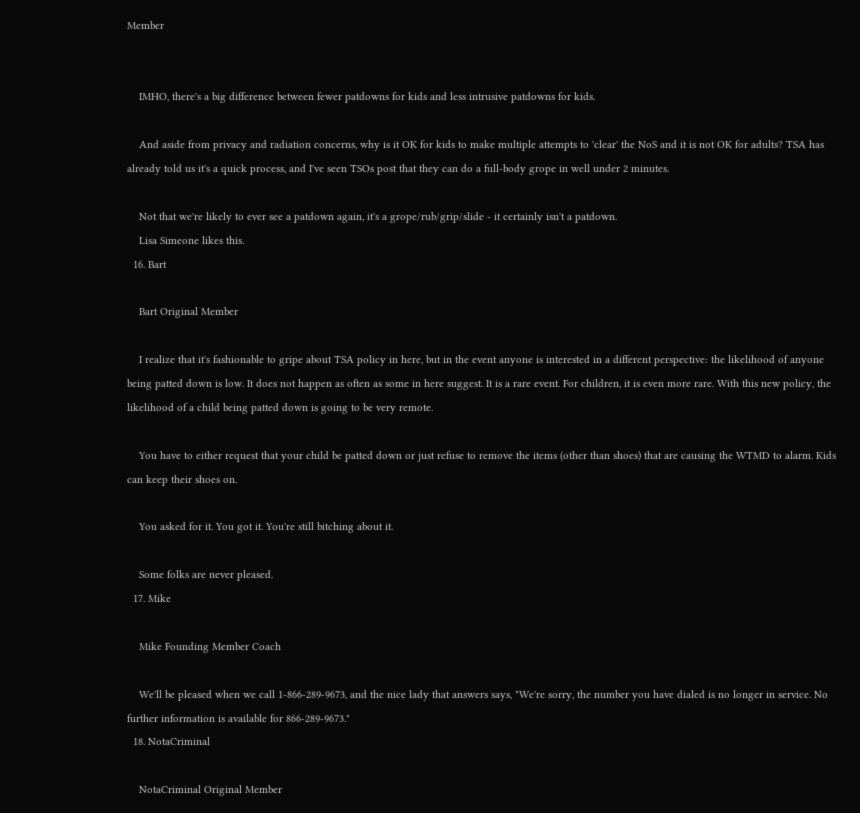Member


    IMHO, there's a big difference between fewer patdowns for kids and less intrusive patdowns for kids.

    And aside from privacy and radiation concerns, why is it OK for kids to make multiple attempts to 'clear' the NoS and it is not OK for adults? TSA has already told us it's a quick process, and I've seen TSOs post that they can do a full-body grope in well under 2 minutes.

    Not that we're likely to ever see a patdown again, it's a grope/rub/grip/slide - it certainly isn't a patdown.
    Lisa Simeone likes this.
  16. Bart

    Bart Original Member

    I realize that it's fashionable to gripe about TSA policy in here, but in the event anyone is interested in a different perspective: the likelihood of anyone being patted down is low. It does not happen as often as some in here suggest. It is a rare event. For children, it is even more rare. With this new policy, the likelihood of a child being patted down is going to be very remote.

    You have to either request that your child be patted down or just refuse to remove the items (other than shoes) that are causing the WTMD to alarm. Kids can keep their shoes on.

    You asked for it. You got it. You're still bitching about it.

    Some folks are never pleased.
  17. Mike

    Mike Founding Member Coach

    We'll be pleased when we call 1-866-289-9673, and the nice lady that answers says, "We're sorry, the number you have dialed is no longer in service. No further information is available for 866-289-9673."
  18. NotaCriminal

    NotaCriminal Original Member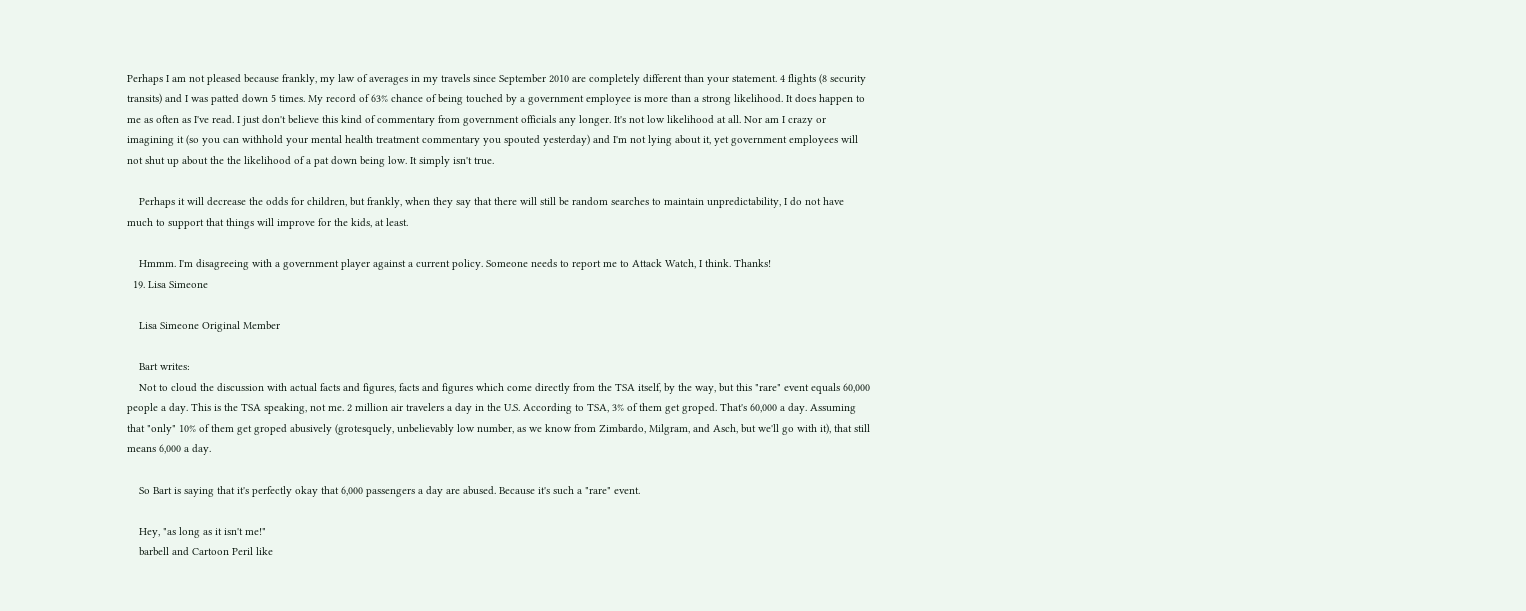Perhaps I am not pleased because frankly, my law of averages in my travels since September 2010 are completely different than your statement. 4 flights (8 security transits) and I was patted down 5 times. My record of 63% chance of being touched by a government employee is more than a strong likelihood. It does happen to me as often as I've read. I just don't believe this kind of commentary from government officials any longer. It's not low likelihood at all. Nor am I crazy or imagining it (so you can withhold your mental health treatment commentary you spouted yesterday) and I'm not lying about it, yet government employees will not shut up about the the likelihood of a pat down being low. It simply isn't true.

    Perhaps it will decrease the odds for children, but frankly, when they say that there will still be random searches to maintain unpredictability, I do not have much to support that things will improve for the kids, at least.

    Hmmm. I'm disagreeing with a government player against a current policy. Someone needs to report me to Attack Watch, I think. Thanks!
  19. Lisa Simeone

    Lisa Simeone Original Member

    Bart writes:
    Not to cloud the discussion with actual facts and figures, facts and figures which come directly from the TSA itself, by the way, but this "rare" event equals 60,000 people a day. This is the TSA speaking, not me. 2 million air travelers a day in the U.S. According to TSA, 3% of them get groped. That's 60,000 a day. Assuming that "only" 10% of them get groped abusively (grotesquely, unbelievably low number, as we know from Zimbardo, Milgram, and Asch, but we'll go with it), that still means 6,000 a day.

    So Bart is saying that it's perfectly okay that 6,000 passengers a day are abused. Because it's such a "rare" event.

    Hey, "as long as it isn't me!"
    barbell and Cartoon Peril like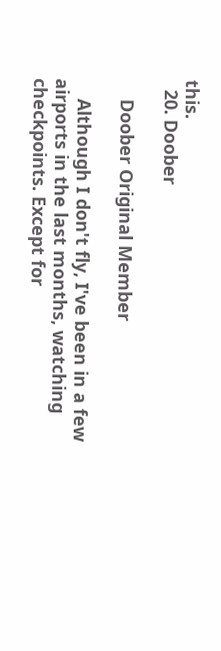this.
  20. Doober

    Doober Original Member

    Although I don't fly, I've been in a few airports in the last months, watching checkpoints. Except for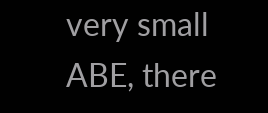very small ABE, there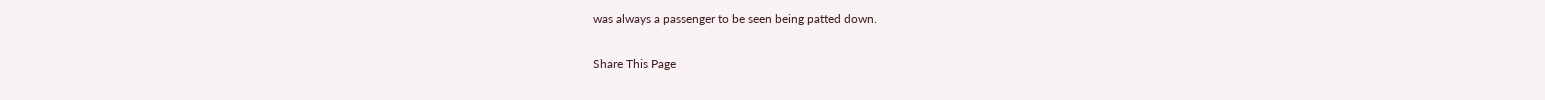was always a passenger to be seen being patted down.

Share This Page